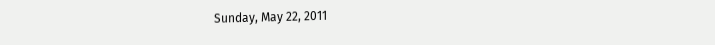Sunday, May 22, 2011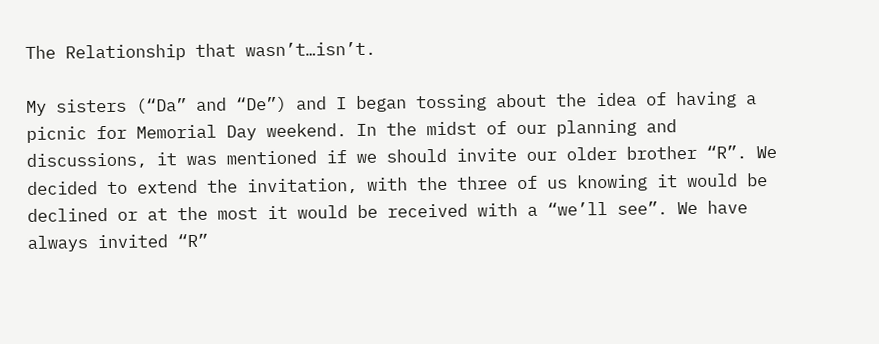The Relationship that wasn’t…isn’t.

My sisters (“Da” and “De”) and I began tossing about the idea of having a picnic for Memorial Day weekend. In the midst of our planning and discussions, it was mentioned if we should invite our older brother “R”. We decided to extend the invitation, with the three of us knowing it would be declined or at the most it would be received with a “we’ll see”. We have always invited “R”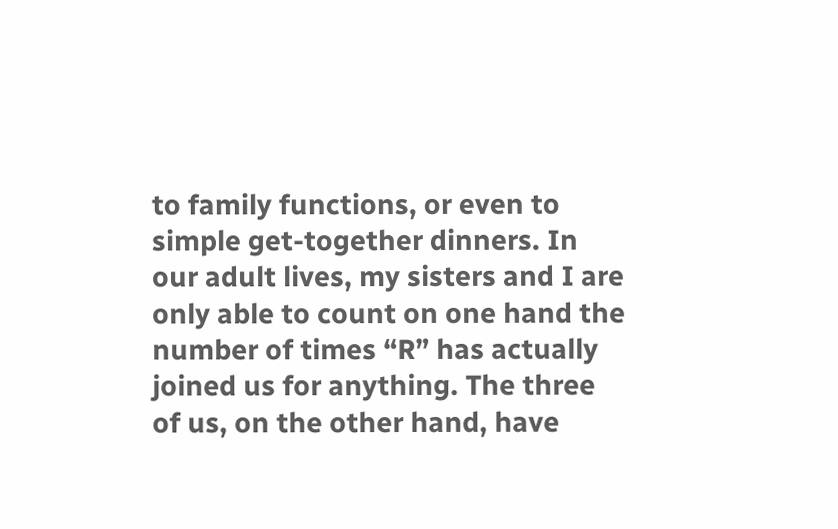to family functions, or even to simple get-together dinners. In our adult lives, my sisters and I are only able to count on one hand the number of times “R” has actually joined us for anything. The three of us, on the other hand, have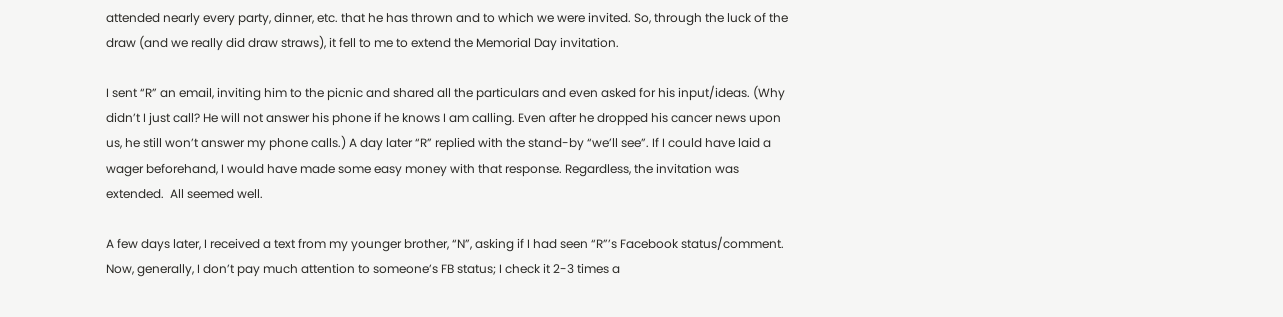attended nearly every party, dinner, etc. that he has thrown and to which we were invited. So, through the luck of the draw (and we really did draw straws), it fell to me to extend the Memorial Day invitation.

I sent “R” an email, inviting him to the picnic and shared all the particulars and even asked for his input/ideas. (Why didn’t I just call? He will not answer his phone if he knows I am calling. Even after he dropped his cancer news upon us, he still won’t answer my phone calls.) A day later “R” replied with the stand-by “we’ll see”. If I could have laid a wager beforehand, I would have made some easy money with that response. Regardless, the invitation was extended.  All seemed well.

A few days later, I received a text from my younger brother, “N”, asking if I had seen “R”’s Facebook status/comment. Now, generally, I don’t pay much attention to someone’s FB status; I check it 2-3 times a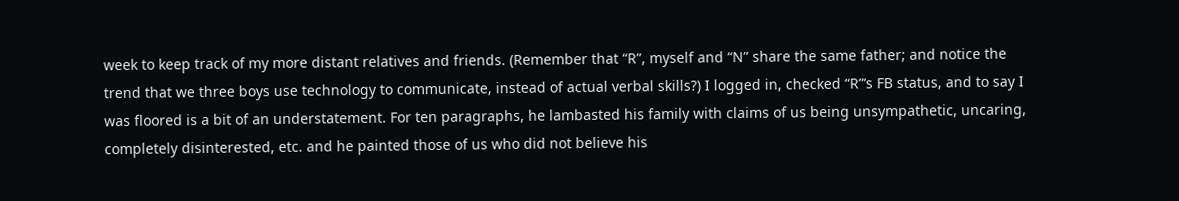week to keep track of my more distant relatives and friends. (Remember that “R”, myself and “N” share the same father; and notice the trend that we three boys use technology to communicate, instead of actual verbal skills?) I logged in, checked “R”’s FB status, and to say I was floored is a bit of an understatement. For ten paragraphs, he lambasted his family with claims of us being unsympathetic, uncaring, completely disinterested, etc. and he painted those of us who did not believe his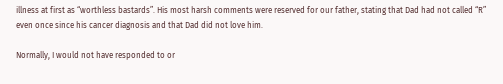illness at first as “worthless bastards”. His most harsh comments were reserved for our father, stating that Dad had not called “R” even once since his cancer diagnosis and that Dad did not love him.

Normally, I would not have responded to or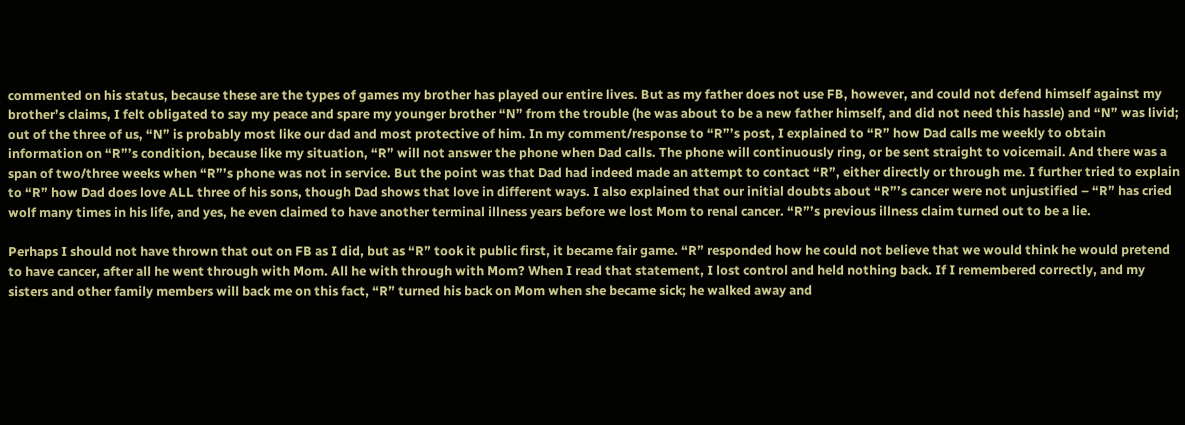commented on his status, because these are the types of games my brother has played our entire lives. But as my father does not use FB, however, and could not defend himself against my brother’s claims, I felt obligated to say my peace and spare my younger brother “N” from the trouble (he was about to be a new father himself, and did not need this hassle) and “N” was livid; out of the three of us, “N” is probably most like our dad and most protective of him. In my comment/response to “R”’s post, I explained to “R” how Dad calls me weekly to obtain information on “R”’s condition, because like my situation, “R” will not answer the phone when Dad calls. The phone will continuously ring, or be sent straight to voicemail. And there was a span of two/three weeks when “R”’s phone was not in service. But the point was that Dad had indeed made an attempt to contact “R”, either directly or through me. I further tried to explain to “R” how Dad does love ALL three of his sons, though Dad shows that love in different ways. I also explained that our initial doubts about “R”’s cancer were not unjustified – “R” has cried wolf many times in his life, and yes, he even claimed to have another terminal illness years before we lost Mom to renal cancer. “R”’s previous illness claim turned out to be a lie.

Perhaps I should not have thrown that out on FB as I did, but as “R” took it public first, it became fair game. “R” responded how he could not believe that we would think he would pretend to have cancer, after all he went through with Mom. All he with through with Mom? When I read that statement, I lost control and held nothing back. If I remembered correctly, and my sisters and other family members will back me on this fact, “R” turned his back on Mom when she became sick; he walked away and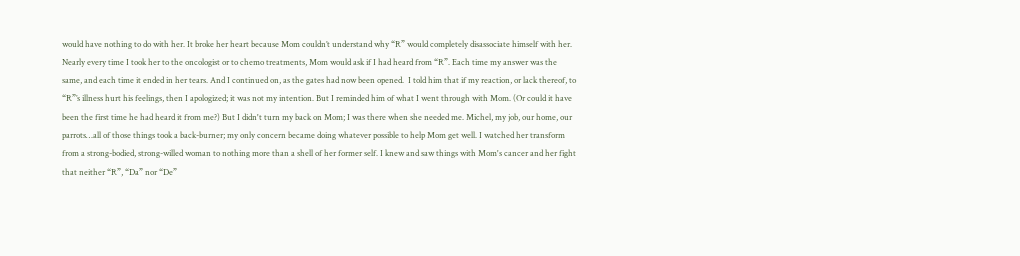would have nothing to do with her. It broke her heart because Mom couldn’t understand why “R” would completely disassociate himself with her. Nearly every time I took her to the oncologist or to chemo treatments, Mom would ask if I had heard from “R”. Each time my answer was the same, and each time it ended in her tears. And I continued on, as the gates had now been opened.  I told him that if my reaction, or lack thereof, to “R”’s illness hurt his feelings, then I apologized; it was not my intention. But I reminded him of what I went through with Mom. (Or could it have been the first time he had heard it from me?) But I didn't turn my back on Mom; I was there when she needed me. Michel, my job, our home, our parrots…all of those things took a back-burner; my only concern became doing whatever possible to help Mom get well. I watched her transform from a strong-bodied, strong-willed woman to nothing more than a shell of her former self. I knew and saw things with Mom's cancer and her fight that neither “R”, “Da” nor “De”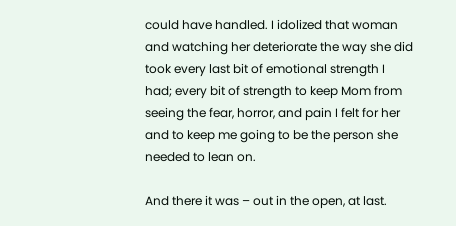could have handled. I idolized that woman and watching her deteriorate the way she did took every last bit of emotional strength I had; every bit of strength to keep Mom from seeing the fear, horror, and pain I felt for her and to keep me going to be the person she needed to lean on.

And there it was – out in the open, at last.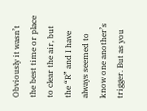Obviously it wasn’t the best time or place to clear the air, but the “R” and I have always seemed to know one another’s trigger. But as you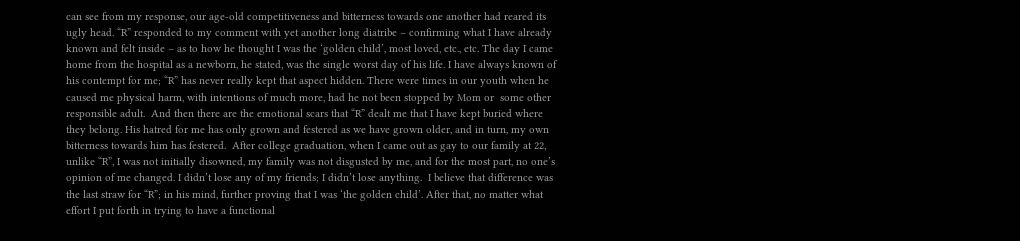can see from my response, our age-old competitiveness and bitterness towards one another had reared its ugly head. “R” responded to my comment with yet another long diatribe – confirming what I have already known and felt inside – as to how he thought I was the ‘golden child’, most loved, etc., etc. The day I came home from the hospital as a newborn, he stated, was the single worst day of his life. I have always known of his contempt for me; “R” has never really kept that aspect hidden. There were times in our youth when he caused me physical harm, with intentions of much more, had he not been stopped by Mom or  some other responsible adult.  And then there are the emotional scars that “R” dealt me that I have kept buried where they belong. His hatred for me has only grown and festered as we have grown older, and in turn, my own bitterness towards him has festered.  After college graduation, when I came out as gay to our family at 22, unlike “R”, I was not initially disowned, my family was not disgusted by me, and for the most part, no one’s opinion of me changed. I didn’t lose any of my friends; I didn’t lose anything.  I believe that difference was the last straw for “R”; in his mind, further proving that I was ‘the golden child’. After that, no matter what effort I put forth in trying to have a functional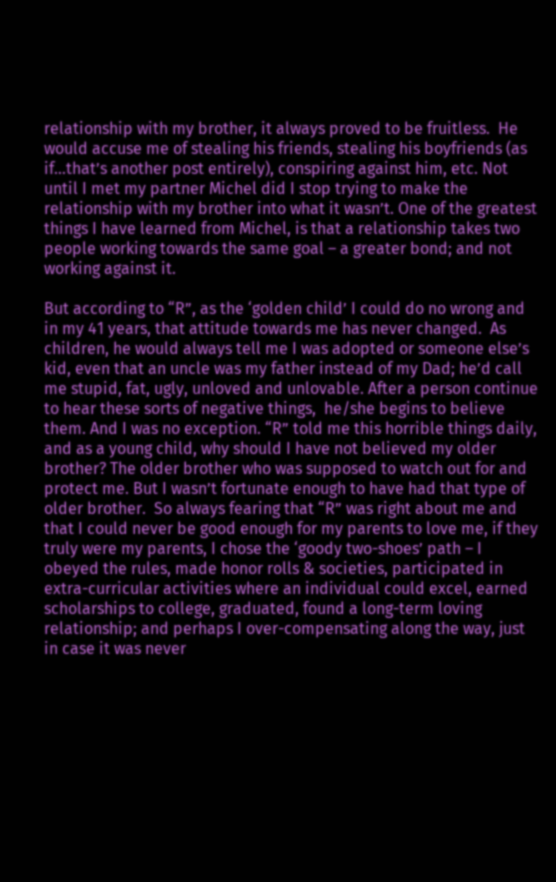relationship with my brother, it always proved to be fruitless.  He would accuse me of stealing his friends, stealing his boyfriends (as if…that’s another post entirely), conspiring against him, etc. Not until I met my partner Michel did I stop trying to make the relationship with my brother into what it wasn’t. One of the greatest things I have learned from Michel, is that a relationship takes two people working towards the same goal – a greater bond; and not working against it.

But according to “R”, as the ‘golden child’ I could do no wrong and in my 41 years, that attitude towards me has never changed.  As children, he would always tell me I was adopted or someone else’s kid, even that an uncle was my father instead of my Dad; he’d call me stupid, fat, ugly, unloved and unlovable. After a person continue to hear these sorts of negative things,  he/she begins to believe them. And I was no exception. “R” told me this horrible things daily, and as a young child, why should I have not believed my older brother? The older brother who was supposed to watch out for and protect me. But I wasn’t fortunate enough to have had that type of older brother.  So always fearing that “R” was right about me and that I could never be good enough for my parents to love me, if they truly were my parents, I chose the ‘goody two-shoes’ path – I obeyed the rules, made honor rolls & societies, participated in extra-curricular activities where an individual could excel, earned scholarships to college, graduated, found a long-term loving relationship; and perhaps I over-compensating along the way, just in case it was never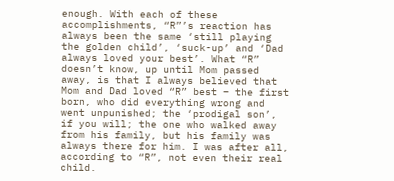enough. With each of these accomplishments, “R”’s reaction has always been the same ‘still playing the golden child’, ‘suck-up’ and ‘Dad always loved your best’. What “R” doesn’t know, up until Mom passed away, is that I always believed that Mom and Dad loved “R” best – the first born, who did everything wrong and went unpunished; the ‘prodigal son’, if you will; the one who walked away from his family, but his family was always there for him. I was after all, according to “R”, not even their real child.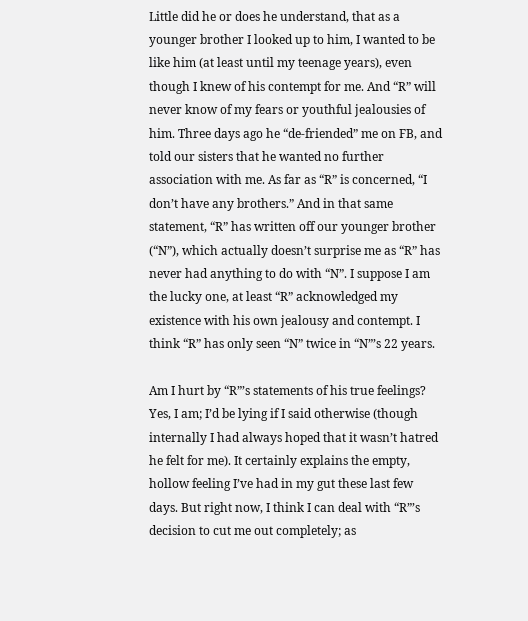Little did he or does he understand, that as a younger brother I looked up to him, I wanted to be like him (at least until my teenage years), even though I knew of his contempt for me. And “R” will never know of my fears or youthful jealousies of him. Three days ago he “de-friended” me on FB, and told our sisters that he wanted no further association with me. As far as “R” is concerned, “I don’t have any brothers.” And in that same statement, “R” has written off our younger brother (“N”), which actually doesn’t surprise me as “R” has never had anything to do with “N”. I suppose I am the lucky one, at least “R” acknowledged my existence with his own jealousy and contempt. I think “R” has only seen “N” twice in “N”’s 22 years.

Am I hurt by “R”’s statements of his true feelings? Yes, I am; I’d be lying if I said otherwise (though internally I had always hoped that it wasn’t hatred he felt for me). It certainly explains the empty, hollow feeling I’ve had in my gut these last few days. But right now, I think I can deal with “R”’s decision to cut me out completely; as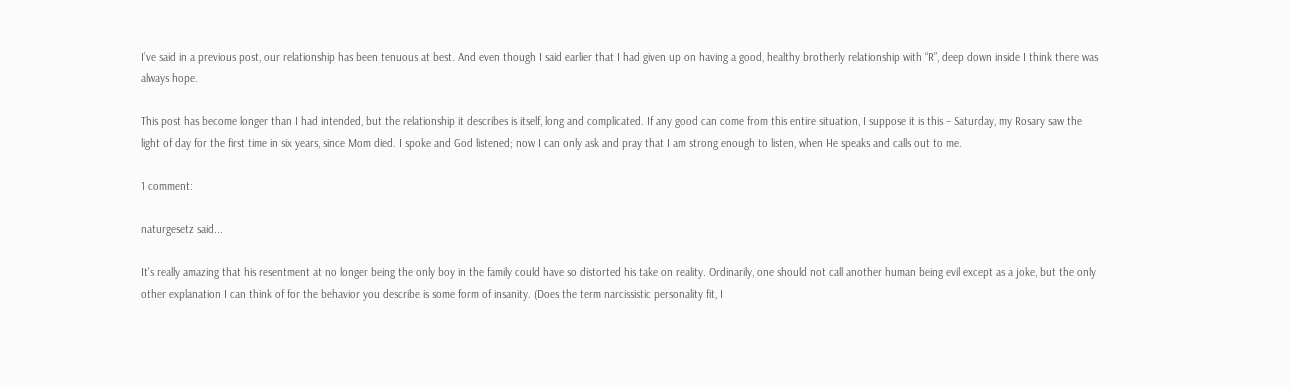I’ve said in a previous post, our relationship has been tenuous at best. And even though I said earlier that I had given up on having a good, healthy brotherly relationship with “R”, deep down inside I think there was always hope.

This post has become longer than I had intended, but the relationship it describes is itself, long and complicated. If any good can come from this entire situation, I suppose it is this – Saturday, my Rosary saw the light of day for the first time in six years, since Mom died. I spoke and God listened; now I can only ask and pray that I am strong enough to listen, when He speaks and calls out to me.

1 comment:

naturgesetz said...

It's really amazing that his resentment at no longer being the only boy in the family could have so distorted his take on reality. Ordinarily, one should not call another human being evil except as a joke, but the only other explanation I can think of for the behavior you describe is some form of insanity. (Does the term narcissistic personality fit, I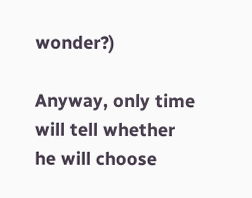wonder?)

Anyway, only time will tell whether he will choose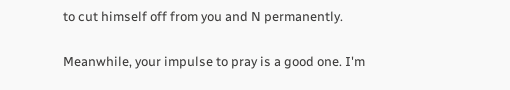to cut himself off from you and N permanently.

Meanwhile, your impulse to pray is a good one. I'm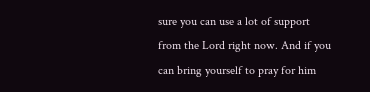sure you can use a lot of support from the Lord right now. And if you can bring yourself to pray for him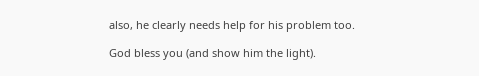also, he clearly needs help for his problem too.

God bless you (and show him the light).